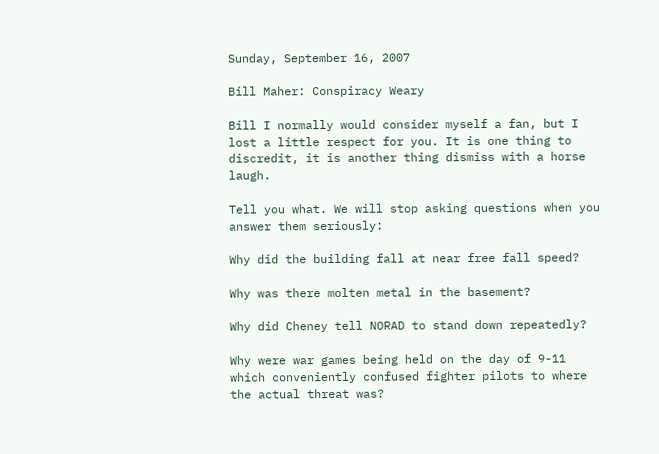Sunday, September 16, 2007

Bill Maher: Conspiracy Weary

Bill I normally would consider myself a fan, but I lost a little respect for you. It is one thing to discredit, it is another thing dismiss with a horse laugh.

Tell you what. We will stop asking questions when you answer them seriously:

Why did the building fall at near free fall speed?

Why was there molten metal in the basement?

Why did Cheney tell NORAD to stand down repeatedly?

Why were war games being held on the day of 9-11 which conveniently confused fighter pilots to where the actual threat was?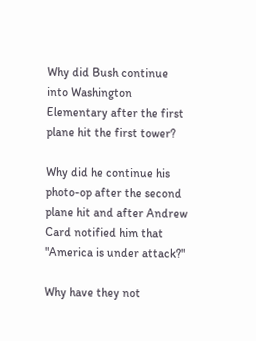Why did Bush continue into Washington Elementary after the first plane hit the first tower?

Why did he continue his photo-op after the second plane hit and after Andrew Card notified him that "America is under attack?"

Why have they not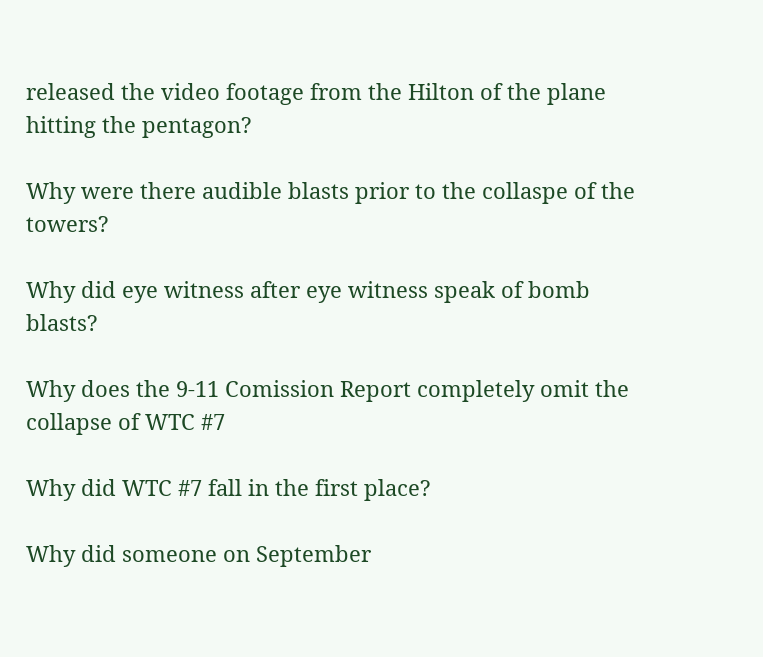released the video footage from the Hilton of the plane hitting the pentagon?

Why were there audible blasts prior to the collaspe of the towers?

Why did eye witness after eye witness speak of bomb blasts?

Why does the 9-11 Comission Report completely omit the collapse of WTC #7

Why did WTC #7 fall in the first place?

Why did someone on September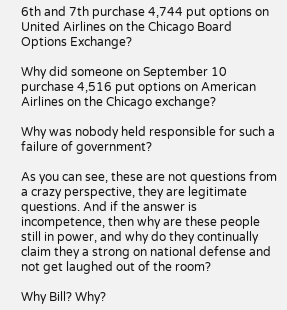6th and 7th purchase 4,744 put options on United Airlines on the Chicago Board Options Exchange?

Why did someone on September 10 purchase 4,516 put options on American Airlines on the Chicago exchange?

Why was nobody held responsible for such a failure of government?

As you can see, these are not questions from a crazy perspective, they are legitimate questions. And if the answer is incompetence, then why are these people still in power, and why do they continually claim they a strong on national defense and not get laughed out of the room?

Why Bill? Why?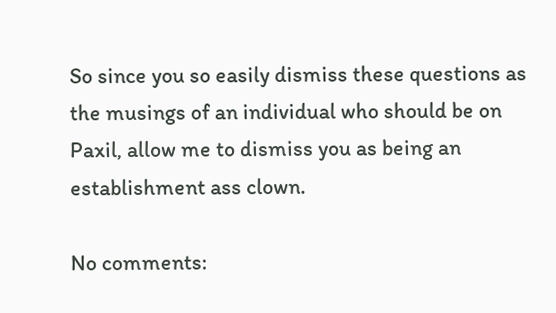So since you so easily dismiss these questions as the musings of an individual who should be on Paxil, allow me to dismiss you as being an establishment ass clown.

No comments: